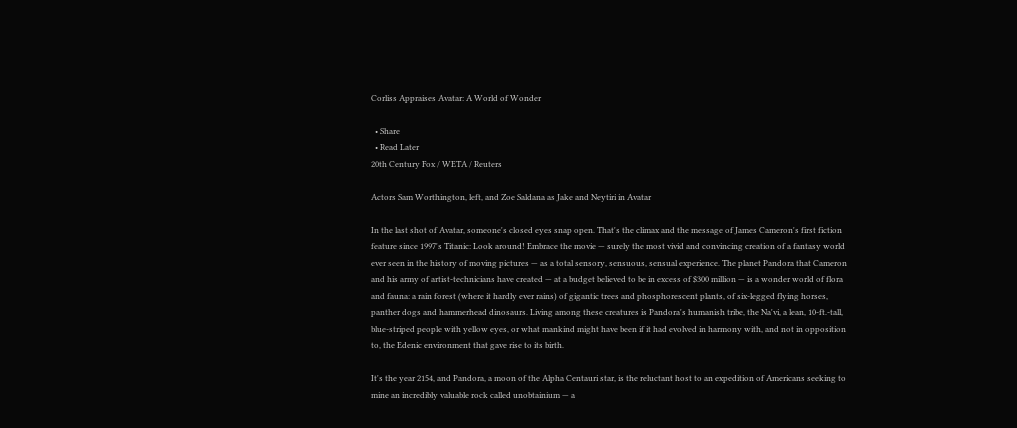Corliss Appraises Avatar: A World of Wonder

  • Share
  • Read Later
20th Century Fox / WETA / Reuters

Actors Sam Worthington, left, and Zoe Saldana as Jake and Neytiri in Avatar

In the last shot of Avatar, someone's closed eyes snap open. That's the climax and the message of James Cameron's first fiction feature since 1997's Titanic: Look around! Embrace the movie — surely the most vivid and convincing creation of a fantasy world ever seen in the history of moving pictures — as a total sensory, sensuous, sensual experience. The planet Pandora that Cameron and his army of artist-technicians have created — at a budget believed to be in excess of $300 million — is a wonder world of flora and fauna: a rain forest (where it hardly ever rains) of gigantic trees and phosphorescent plants, of six-legged flying horses, panther dogs and hammerhead dinosaurs. Living among these creatures is Pandora's humanish tribe, the Na'vi, a lean, 10-ft.-tall, blue-striped people with yellow eyes, or what mankind might have been if it had evolved in harmony with, and not in opposition to, the Edenic environment that gave rise to its birth.

It's the year 2154, and Pandora, a moon of the Alpha Centauri star, is the reluctant host to an expedition of Americans seeking to mine an incredibly valuable rock called unobtainium — a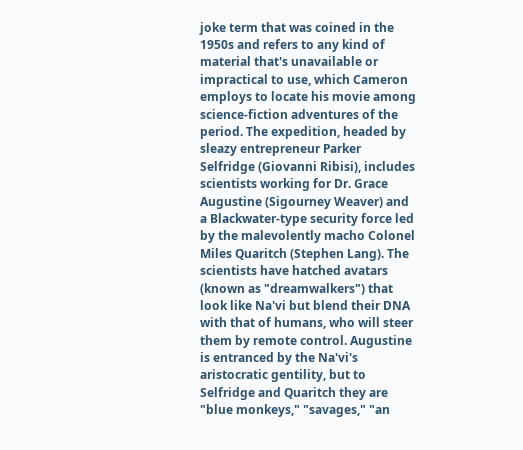joke term that was coined in the 1950s and refers to any kind of material that's unavailable or impractical to use, which Cameron employs to locate his movie among science-fiction adventures of the period. The expedition, headed by sleazy entrepreneur Parker Selfridge (Giovanni Ribisi), includes scientists working for Dr. Grace Augustine (Sigourney Weaver) and a Blackwater-type security force led by the malevolently macho Colonel Miles Quaritch (Stephen Lang). The scientists have hatched avatars (known as "dreamwalkers") that look like Na'vi but blend their DNA with that of humans, who will steer them by remote control. Augustine is entranced by the Na'vi's aristocratic gentility, but to Selfridge and Quaritch they are "blue monkeys," "savages," "an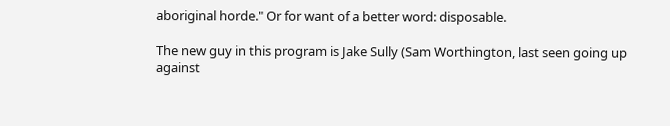aboriginal horde." Or for want of a better word: disposable.

The new guy in this program is Jake Sully (Sam Worthington, last seen going up against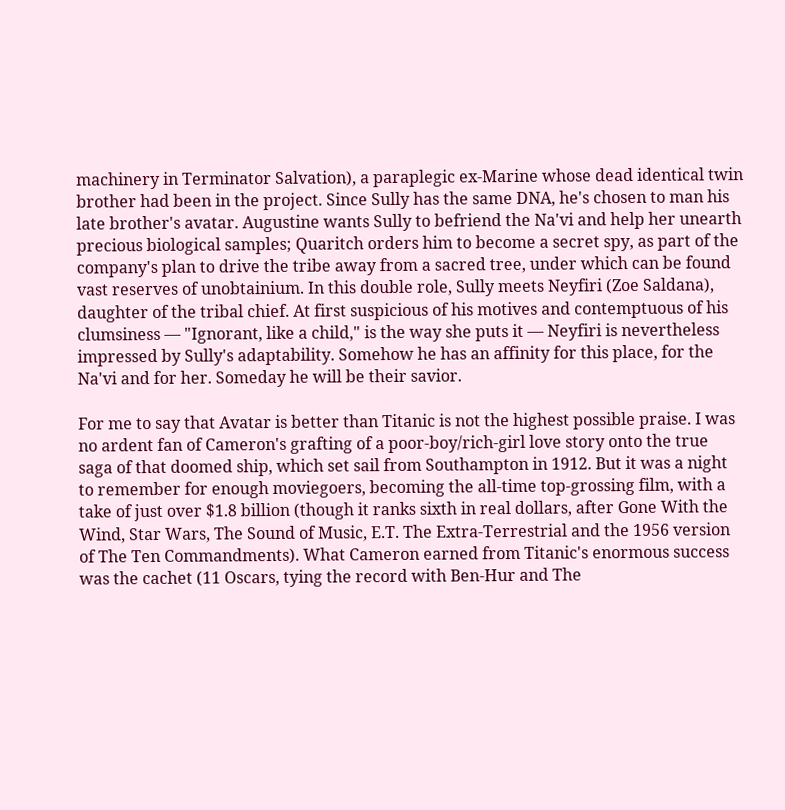machinery in Terminator Salvation), a paraplegic ex-Marine whose dead identical twin brother had been in the project. Since Sully has the same DNA, he's chosen to man his late brother's avatar. Augustine wants Sully to befriend the Na'vi and help her unearth precious biological samples; Quaritch orders him to become a secret spy, as part of the company's plan to drive the tribe away from a sacred tree, under which can be found vast reserves of unobtainium. In this double role, Sully meets Neyfiri (Zoe Saldana), daughter of the tribal chief. At first suspicious of his motives and contemptuous of his clumsiness — "Ignorant, like a child," is the way she puts it — Neyfiri is nevertheless impressed by Sully's adaptability. Somehow he has an affinity for this place, for the Na'vi and for her. Someday he will be their savior.

For me to say that Avatar is better than Titanic is not the highest possible praise. I was no ardent fan of Cameron's grafting of a poor-boy/rich-girl love story onto the true saga of that doomed ship, which set sail from Southampton in 1912. But it was a night to remember for enough moviegoers, becoming the all-time top-grossing film, with a take of just over $1.8 billion (though it ranks sixth in real dollars, after Gone With the Wind, Star Wars, The Sound of Music, E.T. The Extra-Terrestrial and the 1956 version of The Ten Commandments). What Cameron earned from Titanic's enormous success was the cachet (11 Oscars, tying the record with Ben-Hur and The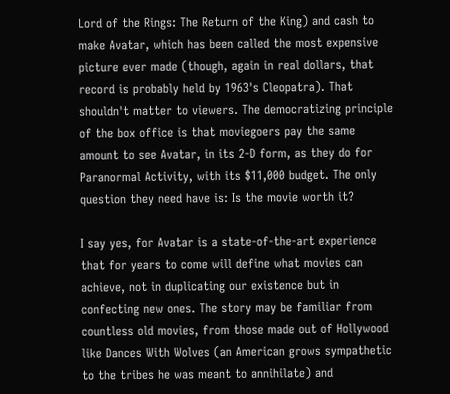Lord of the Rings: The Return of the King) and cash to make Avatar, which has been called the most expensive picture ever made (though, again in real dollars, that record is probably held by 1963's Cleopatra). That shouldn't matter to viewers. The democratizing principle of the box office is that moviegoers pay the same amount to see Avatar, in its 2-D form, as they do for Paranormal Activity, with its $11,000 budget. The only question they need have is: Is the movie worth it?

I say yes, for Avatar is a state-of-the-art experience that for years to come will define what movies can achieve, not in duplicating our existence but in confecting new ones. The story may be familiar from countless old movies, from those made out of Hollywood like Dances With Wolves (an American grows sympathetic to the tribes he was meant to annihilate) and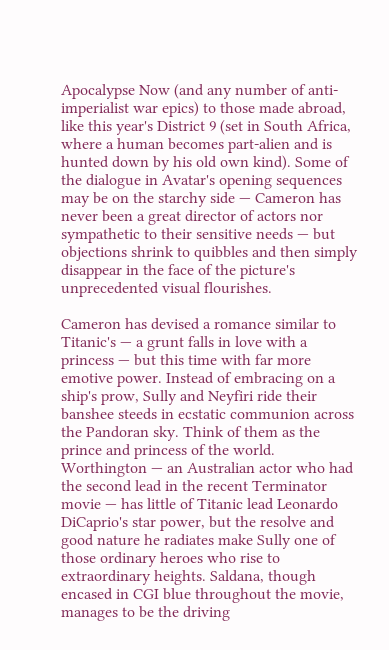Apocalypse Now (and any number of anti-imperialist war epics) to those made abroad, like this year's District 9 (set in South Africa, where a human becomes part-alien and is hunted down by his old own kind). Some of the dialogue in Avatar's opening sequences may be on the starchy side — Cameron has never been a great director of actors nor sympathetic to their sensitive needs — but objections shrink to quibbles and then simply disappear in the face of the picture's unprecedented visual flourishes.

Cameron has devised a romance similar to Titanic's — a grunt falls in love with a princess — but this time with far more emotive power. Instead of embracing on a ship's prow, Sully and Neyfiri ride their banshee steeds in ecstatic communion across the Pandoran sky. Think of them as the prince and princess of the world. Worthington — an Australian actor who had the second lead in the recent Terminator movie — has little of Titanic lead Leonardo DiCaprio's star power, but the resolve and good nature he radiates make Sully one of those ordinary heroes who rise to extraordinary heights. Saldana, though encased in CGI blue throughout the movie, manages to be the driving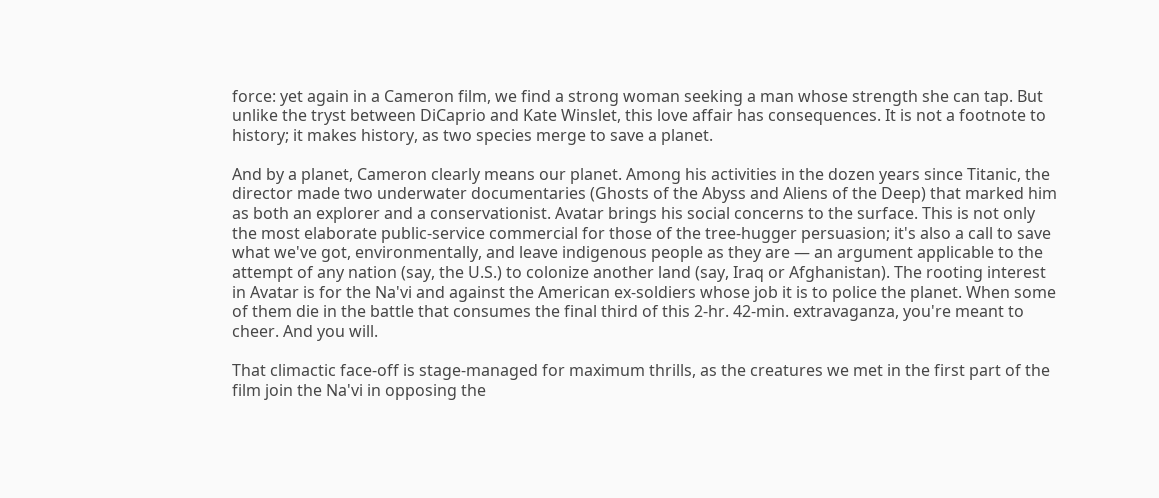force: yet again in a Cameron film, we find a strong woman seeking a man whose strength she can tap. But unlike the tryst between DiCaprio and Kate Winslet, this love affair has consequences. It is not a footnote to history; it makes history, as two species merge to save a planet.

And by a planet, Cameron clearly means our planet. Among his activities in the dozen years since Titanic, the director made two underwater documentaries (Ghosts of the Abyss and Aliens of the Deep) that marked him as both an explorer and a conservationist. Avatar brings his social concerns to the surface. This is not only the most elaborate public-service commercial for those of the tree-hugger persuasion; it's also a call to save what we've got, environmentally, and leave indigenous people as they are — an argument applicable to the attempt of any nation (say, the U.S.) to colonize another land (say, Iraq or Afghanistan). The rooting interest in Avatar is for the Na'vi and against the American ex-soldiers whose job it is to police the planet. When some of them die in the battle that consumes the final third of this 2-hr. 42-min. extravaganza, you're meant to cheer. And you will.

That climactic face-off is stage-managed for maximum thrills, as the creatures we met in the first part of the film join the Na'vi in opposing the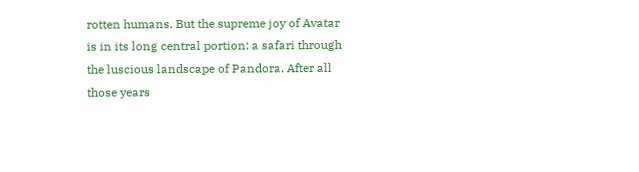rotten humans. But the supreme joy of Avatar is in its long central portion: a safari through the luscious landscape of Pandora. After all those years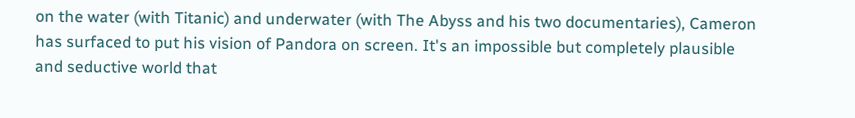on the water (with Titanic) and underwater (with The Abyss and his two documentaries), Cameron has surfaced to put his vision of Pandora on screen. It's an impossible but completely plausible and seductive world that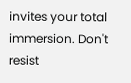invites your total immersion. Don't resist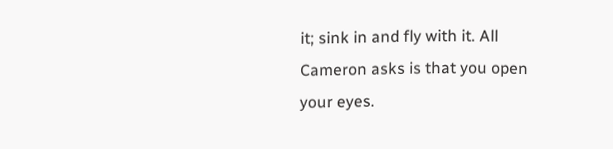it; sink in and fly with it. All Cameron asks is that you open your eyes.